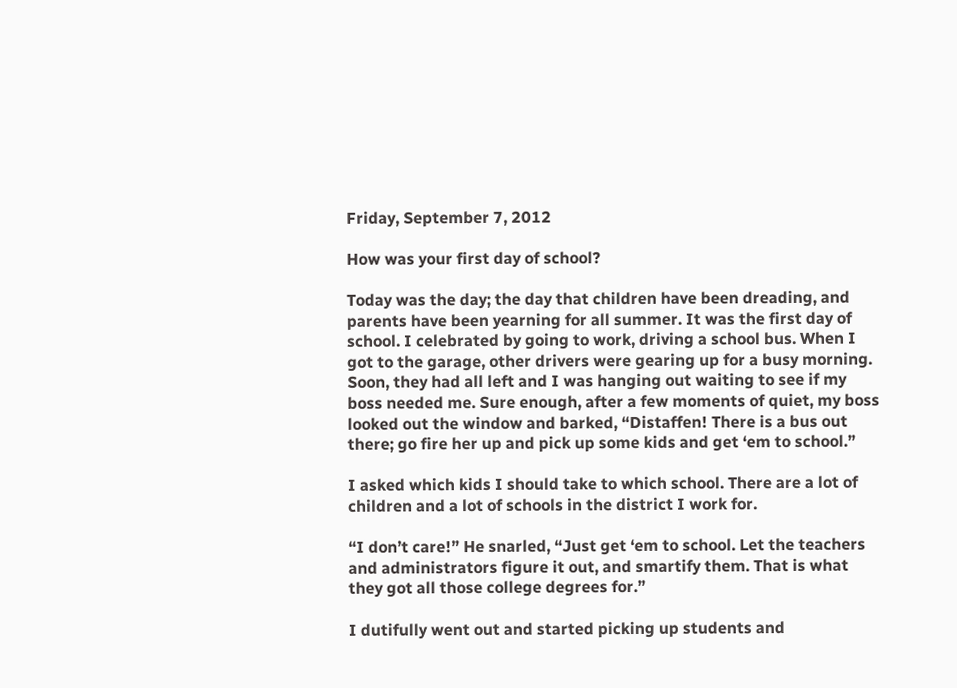Friday, September 7, 2012

How was your first day of school?

Today was the day; the day that children have been dreading, and parents have been yearning for all summer. It was the first day of school. I celebrated by going to work, driving a school bus. When I got to the garage, other drivers were gearing up for a busy morning. Soon, they had all left and I was hanging out waiting to see if my boss needed me. Sure enough, after a few moments of quiet, my boss looked out the window and barked, “Distaffen! There is a bus out there; go fire her up and pick up some kids and get ‘em to school.”

I asked which kids I should take to which school. There are a lot of children and a lot of schools in the district I work for.

“I don’t care!” He snarled, “Just get ‘em to school. Let the teachers and administrators figure it out, and smartify them. That is what they got all those college degrees for.”

I dutifully went out and started picking up students and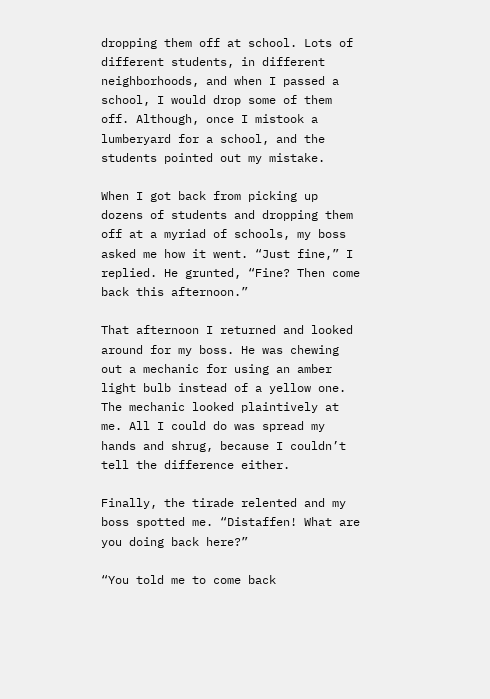dropping them off at school. Lots of different students, in different neighborhoods, and when I passed a school, I would drop some of them off. Although, once I mistook a lumberyard for a school, and the students pointed out my mistake.

When I got back from picking up dozens of students and dropping them off at a myriad of schools, my boss asked me how it went. “Just fine,” I replied. He grunted, “Fine? Then come back this afternoon.”

That afternoon I returned and looked around for my boss. He was chewing out a mechanic for using an amber light bulb instead of a yellow one. The mechanic looked plaintively at me. All I could do was spread my hands and shrug, because I couldn’t tell the difference either.

Finally, the tirade relented and my boss spotted me. “Distaffen! What are you doing back here?”

“You told me to come back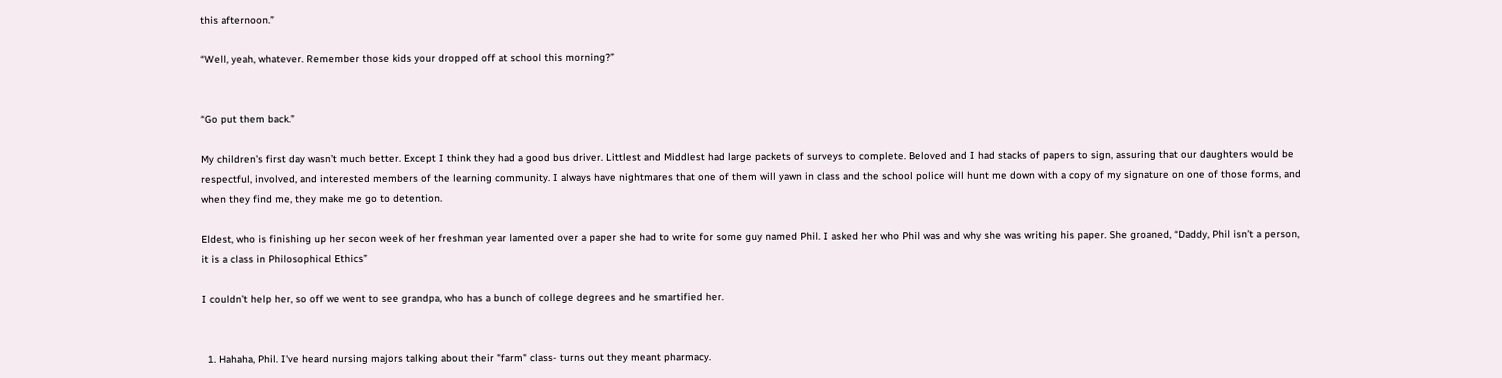this afternoon.”

“Well, yeah, whatever. Remember those kids your dropped off at school this morning?”


“Go put them back.”

My children’s first day wasn’t much better. Except I think they had a good bus driver. Littlest and Middlest had large packets of surveys to complete. Beloved and I had stacks of papers to sign, assuring that our daughters would be respectful, involved, and interested members of the learning community. I always have nightmares that one of them will yawn in class and the school police will hunt me down with a copy of my signature on one of those forms, and when they find me, they make me go to detention.

Eldest, who is finishing up her secon week of her freshman year lamented over a paper she had to write for some guy named Phil. I asked her who Phil was and why she was writing his paper. She groaned, “Daddy, Phil isn’t a person, it is a class in Philosophical Ethics”

I couldn’t help her, so off we went to see grandpa, who has a bunch of college degrees and he smartified her.


  1. Hahaha, Phil. I've heard nursing majors talking about their "farm" class- turns out they meant pharmacy.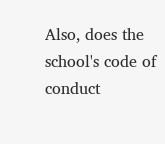Also, does the school's code of conduct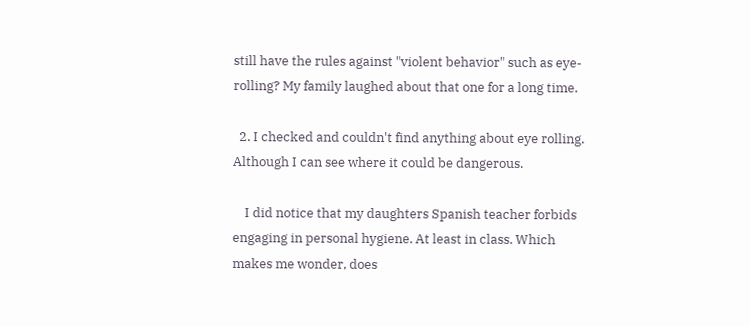still have the rules against "violent behavior" such as eye-rolling? My family laughed about that one for a long time.

  2. I checked and couldn't find anything about eye rolling. Although I can see where it could be dangerous.

    I did notice that my daughters Spanish teacher forbids engaging in personal hygiene. At least in class. Which makes me wonder, does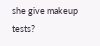she give makeup tests?